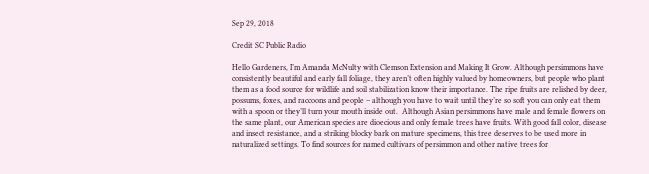Sep 29, 2018

Credit SC Public Radio

Hello Gardeners, I’m Amanda McNulty with Clemson Extension and Making It Grow. Although persimmons have consistently beautiful and early fall foliage, they aren’t often highly valued by homeowners, but people who plant them as a food source for wildlife and soil stabilization know their importance. The ripe fruits are relished by deer, possums, foxes, and raccoons and people – although you have to wait until they’re so soft you can only eat them with a spoon or they’ll turn your mouth inside out.  Although Asian persimmons have male and female flowers on the same plant, our American species are dioecious and only female trees have fruits. With good fall color, disease and insect resistance, and a striking blocky bark on mature specimens, this tree deserves to be used more in naturalized settings. To find sources for named cultivars of persimmon and other native trees for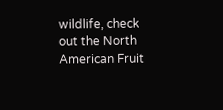wildlife, check out the North American Fruit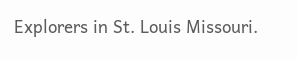Explorers in St. Louis Missouri.